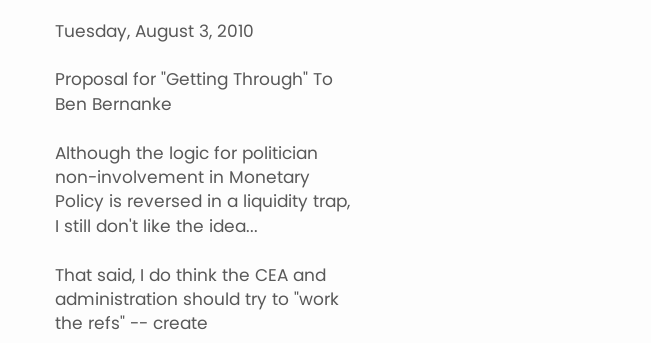Tuesday, August 3, 2010

Proposal for "Getting Through" To Ben Bernanke

Although the logic for politician non-involvement in Monetary Policy is reversed in a liquidity trap, I still don't like the idea...

That said, I do think the CEA and administration should try to "work the refs" -- create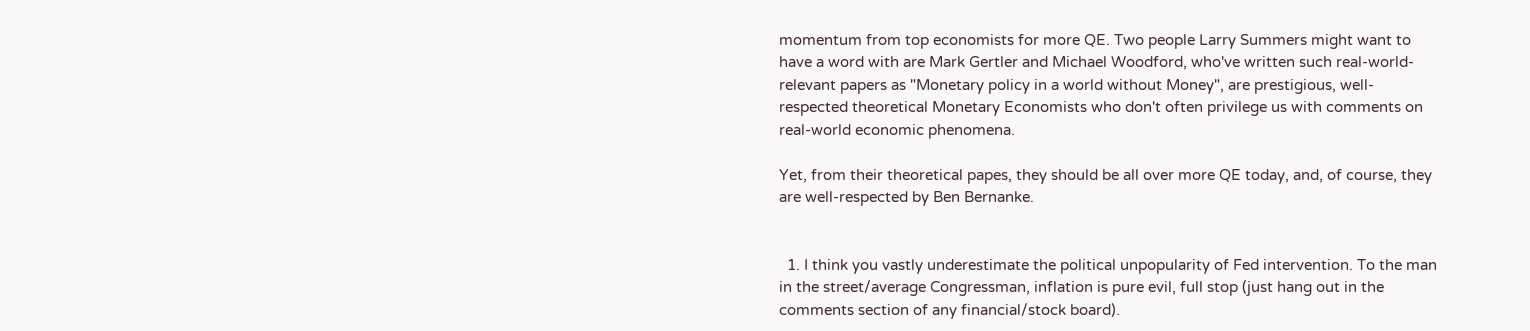momentum from top economists for more QE. Two people Larry Summers might want to have a word with are Mark Gertler and Michael Woodford, who've written such real-world-relevant papers as "Monetary policy in a world without Money", are prestigious, well-respected theoretical Monetary Economists who don't often privilege us with comments on real-world economic phenomena.

Yet, from their theoretical papes, they should be all over more QE today, and, of course, they are well-respected by Ben Bernanke.


  1. I think you vastly underestimate the political unpopularity of Fed intervention. To the man in the street/average Congressman, inflation is pure evil, full stop (just hang out in the comments section of any financial/stock board).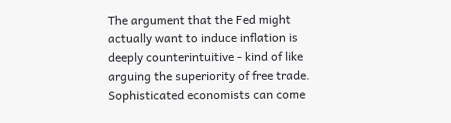The argument that the Fed might actually want to induce inflation is deeply counterintuitive - kind of like arguing the superiority of free trade. Sophisticated economists can come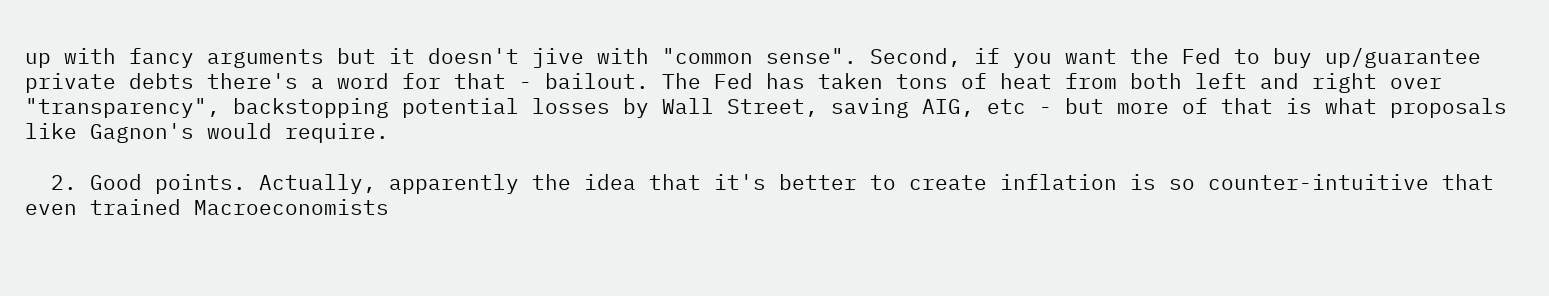up with fancy arguments but it doesn't jive with "common sense". Second, if you want the Fed to buy up/guarantee private debts there's a word for that - bailout. The Fed has taken tons of heat from both left and right over "transparency", backstopping potential losses by Wall Street, saving AIG, etc - but more of that is what proposals like Gagnon's would require.

  2. Good points. Actually, apparently the idea that it's better to create inflation is so counter-intuitive that even trained Macroeconomists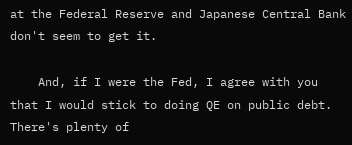at the Federal Reserve and Japanese Central Bank don't seem to get it.

    And, if I were the Fed, I agree with you that I would stick to doing QE on public debt. There's plenty of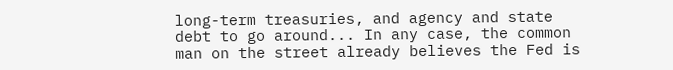long-term treasuries, and agency and state debt to go around... In any case, the common man on the street already believes the Fed is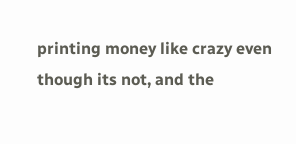printing money like crazy even though its not, and the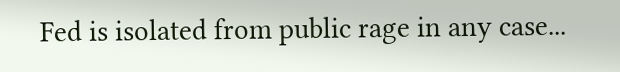Fed is isolated from public rage in any case...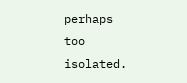perhaps too isolated.